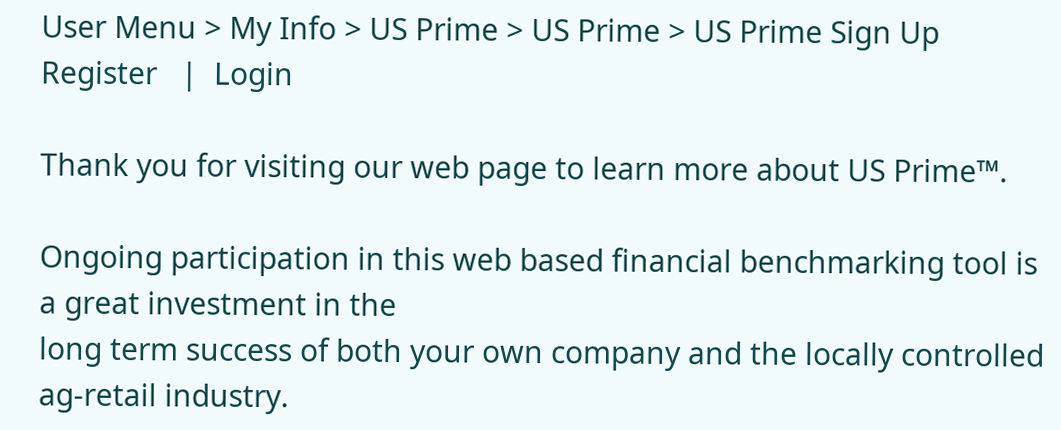User Menu > My Info > US Prime > US Prime > US Prime Sign Up
Register   |  Login

Thank you for visiting our web page to learn more about US Prime™.

Ongoing participation in this web based financial benchmarking tool is a great investment in the
long term success of both your own company and the locally controlled ag-retail industry.